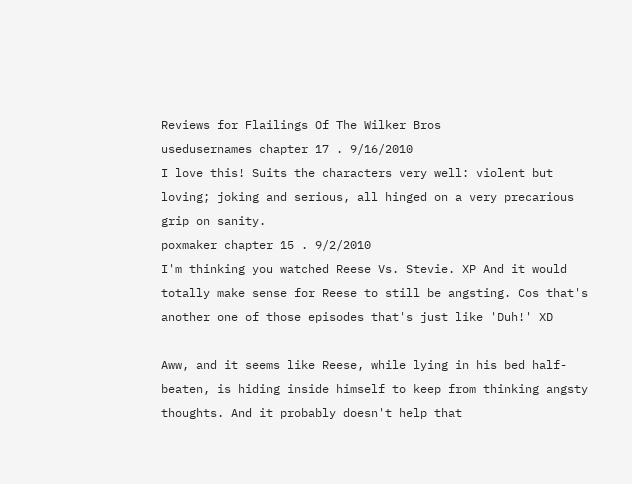Reviews for Flailings Of The Wilker Bros
usedusernames chapter 17 . 9/16/2010
I love this! Suits the characters very well: violent but loving; joking and serious, all hinged on a very precarious grip on sanity.
poxmaker chapter 15 . 9/2/2010
I'm thinking you watched Reese Vs. Stevie. XP And it would totally make sense for Reese to still be angsting. Cos that's another one of those episodes that's just like 'Duh!' XD

Aww, and it seems like Reese, while lying in his bed half-beaten, is hiding inside himself to keep from thinking angsty thoughts. And it probably doesn't help that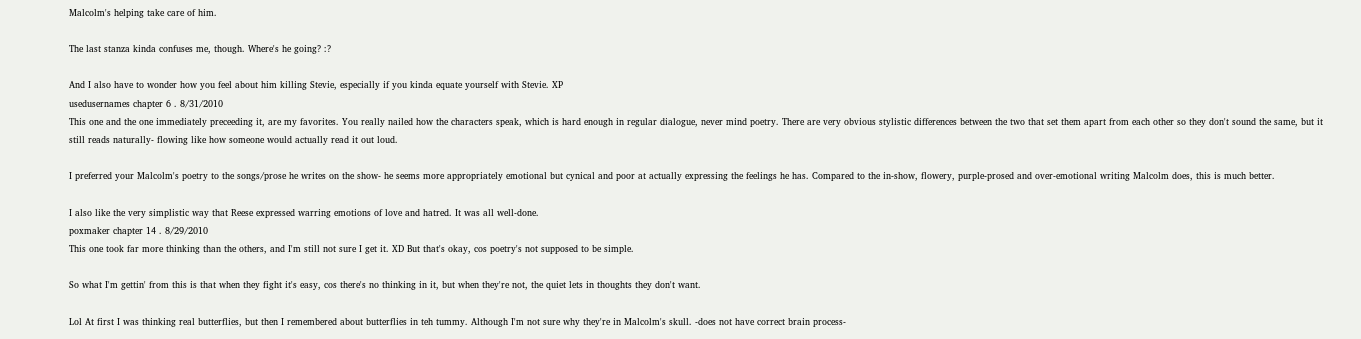Malcolm's helping take care of him.

The last stanza kinda confuses me, though. Where's he going? :?

And I also have to wonder how you feel about him killing Stevie, especially if you kinda equate yourself with Stevie. XP
usedusernames chapter 6 . 8/31/2010
This one and the one immediately preceeding it, are my favorites. You really nailed how the characters speak, which is hard enough in regular dialogue, never mind poetry. There are very obvious stylistic differences between the two that set them apart from each other so they don't sound the same, but it still reads naturally- flowing like how someone would actually read it out loud.

I preferred your Malcolm's poetry to the songs/prose he writes on the show- he seems more appropriately emotional but cynical and poor at actually expressing the feelings he has. Compared to the in-show, flowery, purple-prosed and over-emotional writing Malcolm does, this is much better.

I also like the very simplistic way that Reese expressed warring emotions of love and hatred. It was all well-done.
poxmaker chapter 14 . 8/29/2010
This one took far more thinking than the others, and I'm still not sure I get it. XD But that's okay, cos poetry's not supposed to be simple.

So what I'm gettin' from this is that when they fight it's easy, cos there's no thinking in it, but when they're not, the quiet lets in thoughts they don't want.

Lol At first I was thinking real butterflies, but then I remembered about butterflies in teh tummy. Although I'm not sure why they're in Malcolm's skull. -does not have correct brain process-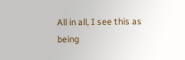All in all, I see this as being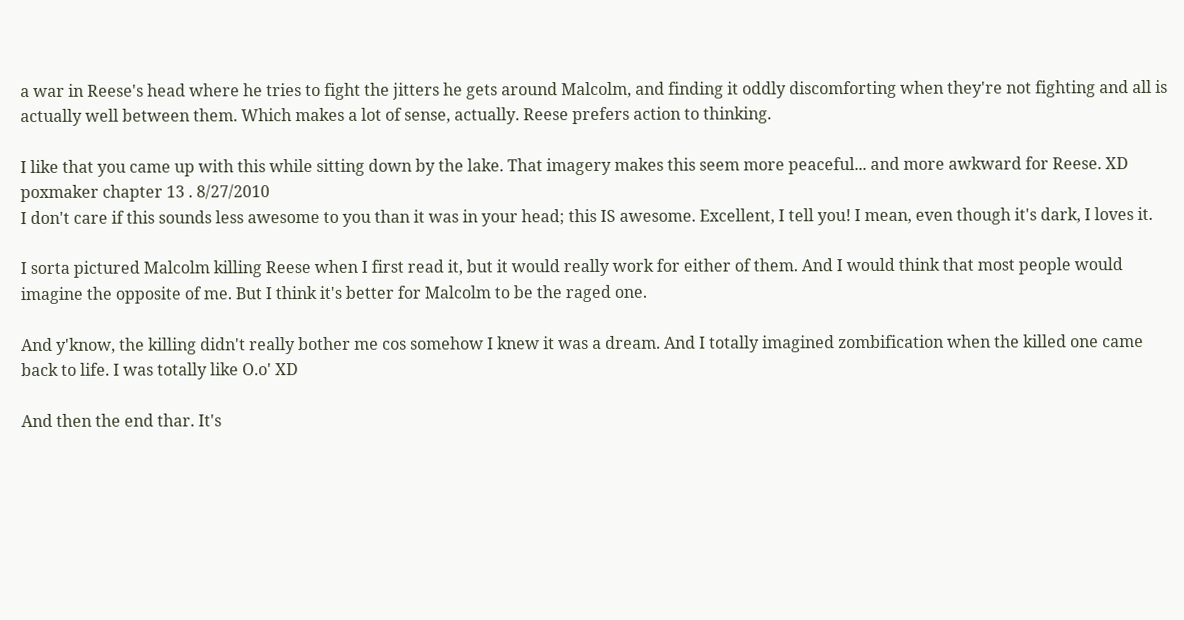a war in Reese's head where he tries to fight the jitters he gets around Malcolm, and finding it oddly discomforting when they're not fighting and all is actually well between them. Which makes a lot of sense, actually. Reese prefers action to thinking.

I like that you came up with this while sitting down by the lake. That imagery makes this seem more peaceful... and more awkward for Reese. XD
poxmaker chapter 13 . 8/27/2010
I don't care if this sounds less awesome to you than it was in your head; this IS awesome. Excellent, I tell you! I mean, even though it's dark, I loves it.

I sorta pictured Malcolm killing Reese when I first read it, but it would really work for either of them. And I would think that most people would imagine the opposite of me. But I think it's better for Malcolm to be the raged one.

And y'know, the killing didn't really bother me cos somehow I knew it was a dream. And I totally imagined zombification when the killed one came back to life. I was totally like O.o' XD

And then the end thar. It's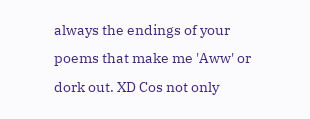always the endings of your poems that make me 'Aww' or dork out. XD Cos not only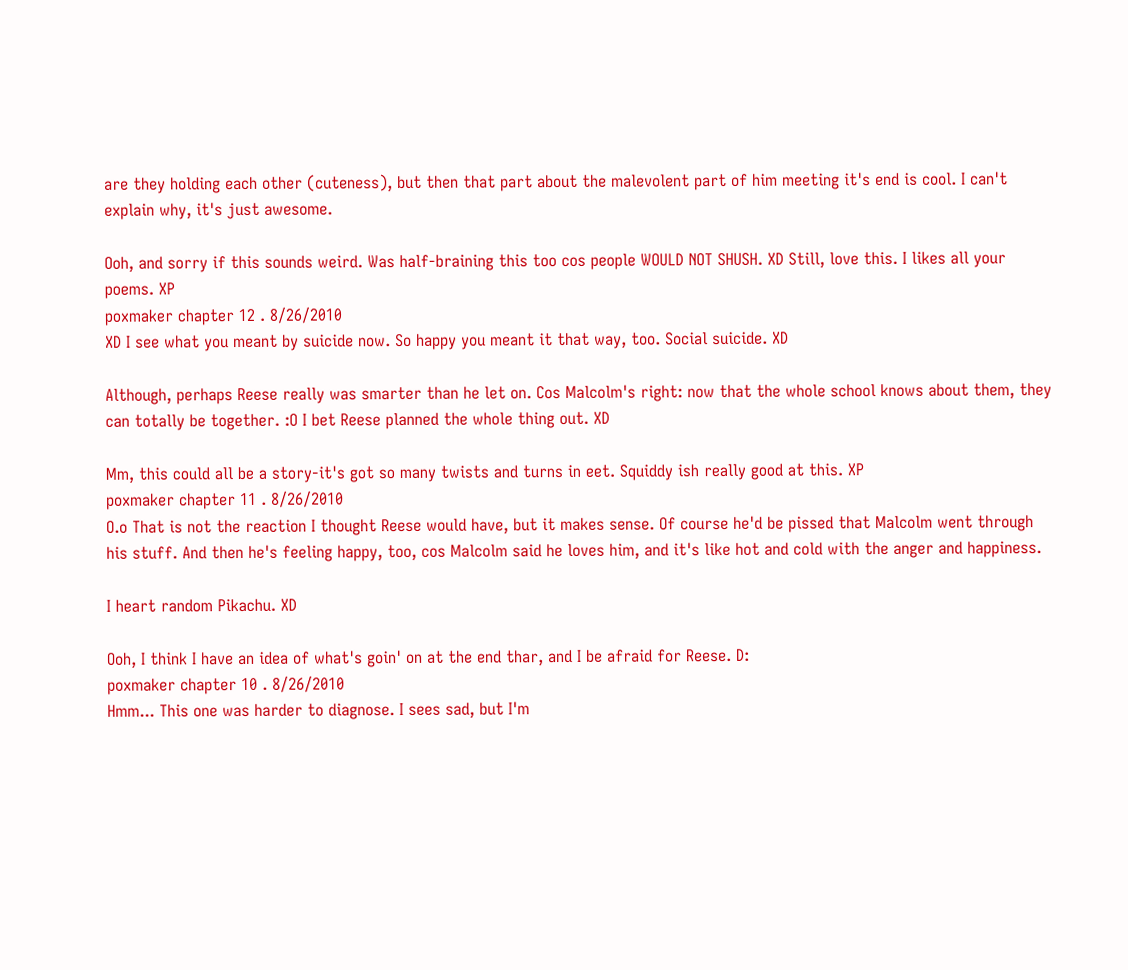are they holding each other (cuteness), but then that part about the malevolent part of him meeting it's end is cool. I can't explain why, it's just awesome.

Ooh, and sorry if this sounds weird. Was half-braining this too cos people WOULD NOT SHUSH. XD Still, love this. I likes all your poems. XP
poxmaker chapter 12 . 8/26/2010
XD I see what you meant by suicide now. So happy you meant it that way, too. Social suicide. XD

Although, perhaps Reese really was smarter than he let on. Cos Malcolm's right: now that the whole school knows about them, they can totally be together. :O I bet Reese planned the whole thing out. XD

Mm, this could all be a story-it's got so many twists and turns in eet. Squiddy ish really good at this. XP
poxmaker chapter 11 . 8/26/2010
O.o That is not the reaction I thought Reese would have, but it makes sense. Of course he'd be pissed that Malcolm went through his stuff. And then he's feeling happy, too, cos Malcolm said he loves him, and it's like hot and cold with the anger and happiness.

I heart random Pikachu. XD

Ooh, I think I have an idea of what's goin' on at the end thar, and I be afraid for Reese. D:
poxmaker chapter 10 . 8/26/2010
Hmm... This one was harder to diagnose. I sees sad, but I'm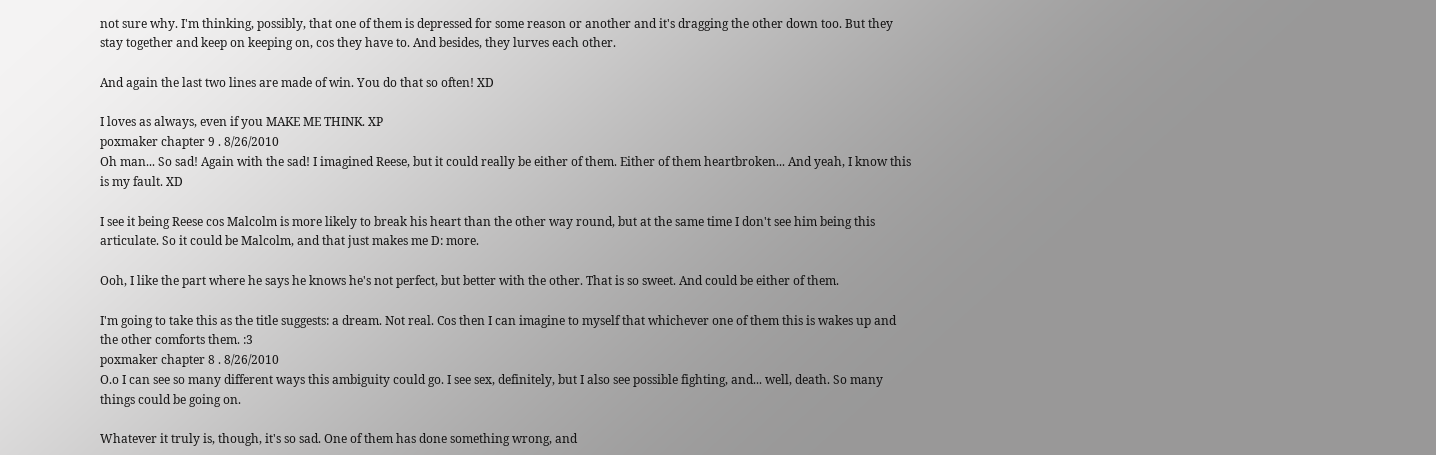not sure why. I'm thinking, possibly, that one of them is depressed for some reason or another and it's dragging the other down too. But they stay together and keep on keeping on, cos they have to. And besides, they lurves each other.

And again the last two lines are made of win. You do that so often! XD

I loves as always, even if you MAKE ME THINK. XP
poxmaker chapter 9 . 8/26/2010
Oh man... So sad! Again with the sad! I imagined Reese, but it could really be either of them. Either of them heartbroken... And yeah, I know this is my fault. XD

I see it being Reese cos Malcolm is more likely to break his heart than the other way round, but at the same time I don't see him being this articulate. So it could be Malcolm, and that just makes me D: more.

Ooh, I like the part where he says he knows he's not perfect, but better with the other. That is so sweet. And could be either of them.

I'm going to take this as the title suggests: a dream. Not real. Cos then I can imagine to myself that whichever one of them this is wakes up and the other comforts them. :3
poxmaker chapter 8 . 8/26/2010
O.o I can see so many different ways this ambiguity could go. I see sex, definitely, but I also see possible fighting, and... well, death. So many things could be going on.

Whatever it truly is, though, it's so sad. One of them has done something wrong, and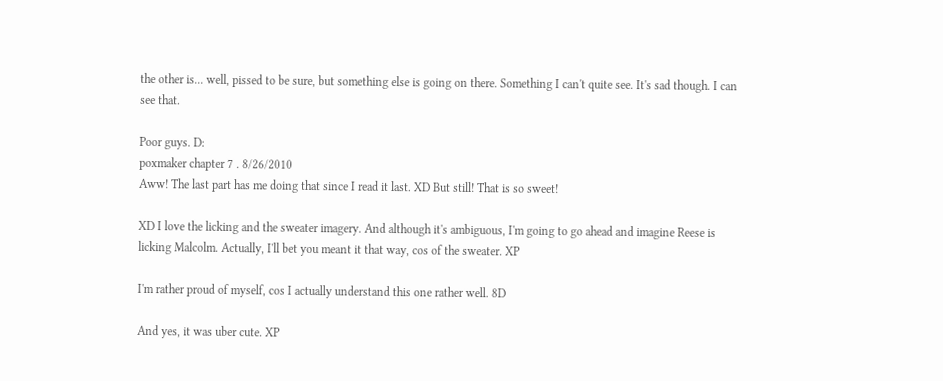the other is... well, pissed to be sure, but something else is going on there. Something I can't quite see. It's sad though. I can see that.

Poor guys. D:
poxmaker chapter 7 . 8/26/2010
Aww! The last part has me doing that since I read it last. XD But still! That is so sweet!

XD I love the licking and the sweater imagery. And although it's ambiguous, I'm going to go ahead and imagine Reese is licking Malcolm. Actually, I'll bet you meant it that way, cos of the sweater. XP

I'm rather proud of myself, cos I actually understand this one rather well. 8D

And yes, it was uber cute. XP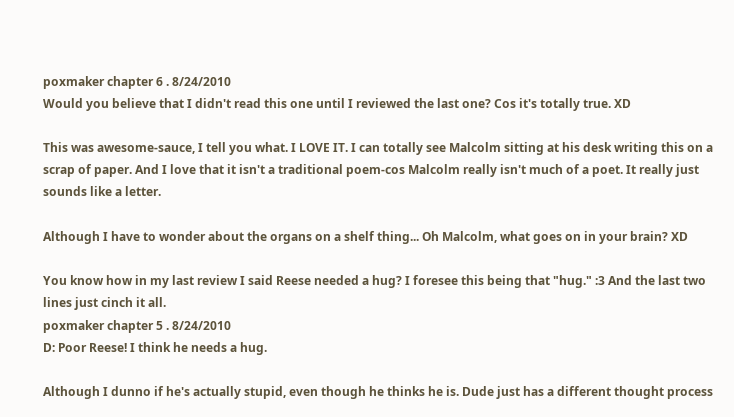poxmaker chapter 6 . 8/24/2010
Would you believe that I didn't read this one until I reviewed the last one? Cos it's totally true. XD

This was awesome-sauce, I tell you what. I LOVE IT. I can totally see Malcolm sitting at his desk writing this on a scrap of paper. And I love that it isn't a traditional poem-cos Malcolm really isn't much of a poet. It really just sounds like a letter.

Although I have to wonder about the organs on a shelf thing... Oh Malcolm, what goes on in your brain? XD

You know how in my last review I said Reese needed a hug? I foresee this being that "hug." :3 And the last two lines just cinch it all.
poxmaker chapter 5 . 8/24/2010
D: Poor Reese! I think he needs a hug.

Although I dunno if he's actually stupid, even though he thinks he is. Dude just has a different thought process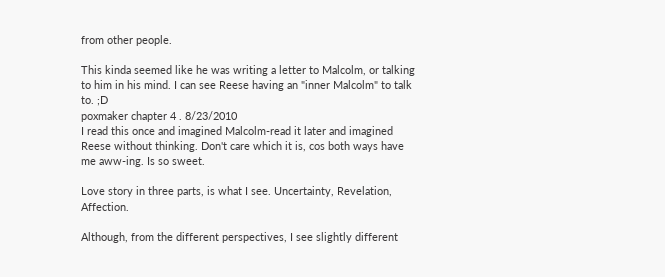from other people.

This kinda seemed like he was writing a letter to Malcolm, or talking to him in his mind. I can see Reese having an "inner Malcolm" to talk to. ;D
poxmaker chapter 4 . 8/23/2010
I read this once and imagined Malcolm-read it later and imagined Reese without thinking. Don't care which it is, cos both ways have me aww-ing. Is so sweet.

Love story in three parts, is what I see. Uncertainty, Revelation, Affection.

Although, from the different perspectives, I see slightly different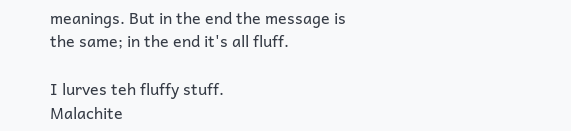meanings. But in the end the message is the same; in the end it's all fluff.

I lurves teh fluffy stuff.
Malachite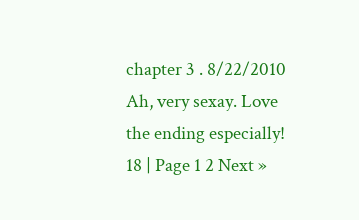chapter 3 . 8/22/2010
Ah, very sexay. Love the ending especially!
18 | Page 1 2 Next »